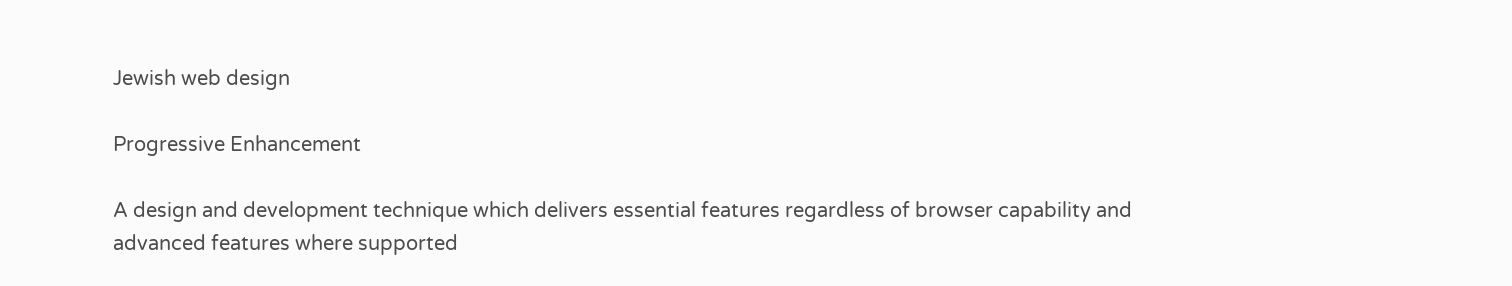Jewish web design

Progressive Enhancement

A design and development technique which delivers essential features regardless of browser capability and advanced features where supported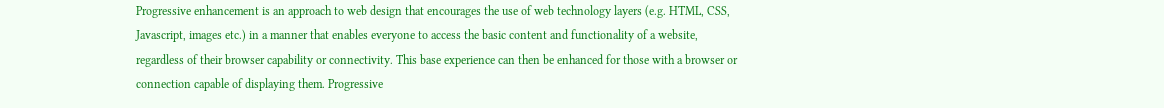Progressive enhancement is an approach to web design that encourages the use of web technology layers (e.g. HTML, CSS, Javascript, images etc.) in a manner that enables everyone to access the basic content and functionality of a website, regardless of their browser capability or connectivity. This base experience can then be enhanced for those with a browser or connection capable of displaying them. Progressive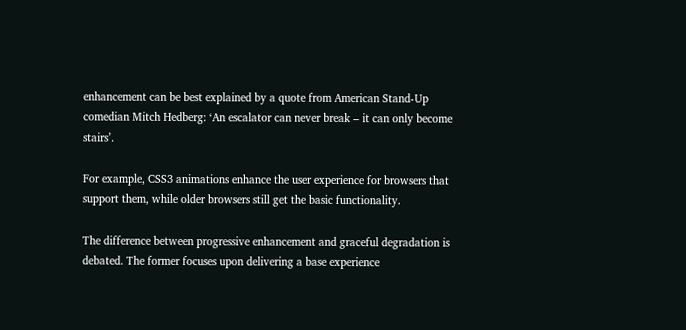enhancement can be best explained by a quote from American Stand-Up comedian Mitch Hedberg: ‘An escalator can never break – it can only become stairs’.

For example, CSS3 animations enhance the user experience for browsers that support them, while older browsers still get the basic functionality.

The difference between progressive enhancement and graceful degradation is debated. The former focuses upon delivering a base experience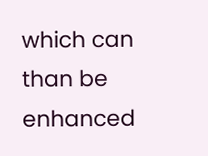which can than be enhanced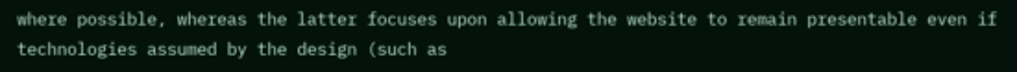where possible, whereas the latter focuses upon allowing the website to remain presentable even if technologies assumed by the design (such as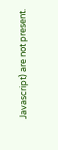Javascript) are not present.